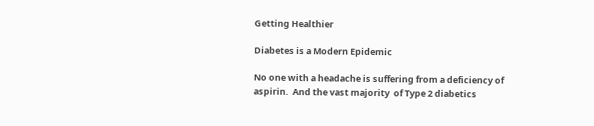Getting Healthier

Diabetes is a Modern Epidemic

No one with a headache is suffering from a deficiency of aspirin.  And the vast majority  of Type 2 diabetics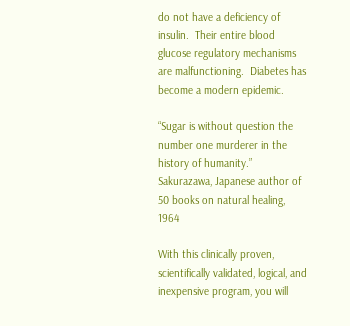do not have a deficiency of insulin.  Their entire blood glucose regulatory mechanisms are malfunctioning.  Diabetes has become a modern epidemic.

“Sugar is without question the number one murderer in the history of humanity.”  Sakurazawa, Japanese author of 50 books on natural healing, 1964

With this clinically proven, scientifically validated, logical, and inexpensive program, you will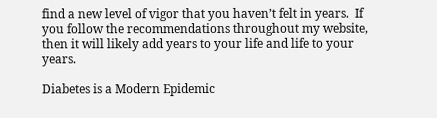find a new level of vigor that you haven’t felt in years.  If you follow the recommendations throughout my website, then it will likely add years to your life and life to your years.

Diabetes is a Modern Epidemic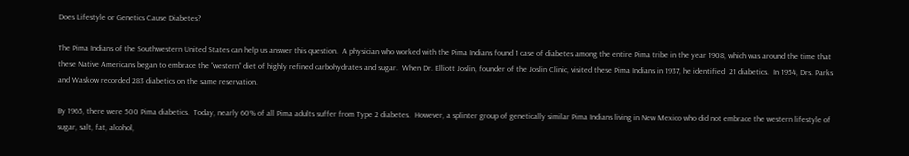Does Lifestyle or Genetics Cause Diabetes?

The Pima Indians of the Southwestern United States can help us answer this question.  A physician who worked with the Pima Indians found 1 case of diabetes among the entire Pima tribe in the year 1908, which was around the time that these Native Americans began to embrace the “western” diet of highly refined carbohydrates and sugar.  When Dr. Elliott Joslin, founder of the Joslin Clinic, visited these Pima Indians in 1937, he identified  21 diabetics.  In 1954, Drs. Parks and Waskow recorded 283 diabetics on the same reservation.

By 1965, there were 500 Pima diabetics.  Today, nearly 60% of all Pima adults suffer from Type 2 diabetes.  However, a splinter group of genetically similar Pima Indians living in New Mexico who did not embrace the western lifestyle of sugar, salt, fat, alcohol,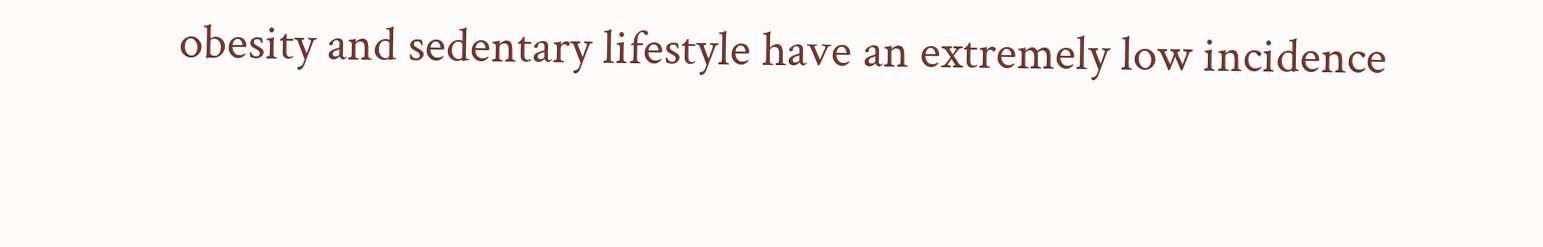obesity and sedentary lifestyle have an extremely low incidence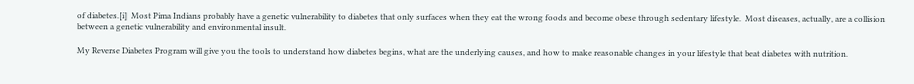of diabetes.[i]  Most Pima Indians probably have a genetic vulnerability to diabetes that only surfaces when they eat the wrong foods and become obese through sedentary lifestyle.  Most diseases, actually, are a collision between a genetic vulnerability and environmental insult.

My Reverse Diabetes Program will give you the tools to understand how diabetes begins, what are the underlying causes, and how to make reasonable changes in your lifestyle that beat diabetes with nutrition.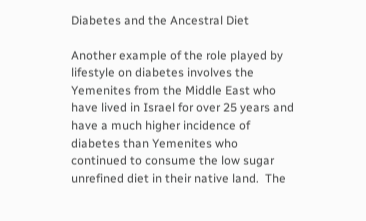Diabetes and the Ancestral Diet

Another example of the role played by lifestyle on diabetes involves the Yemenites from the Middle East who have lived in Israel for over 25 years and have a much higher incidence of diabetes than Yemenites who continued to consume the low sugar unrefined diet in their native land.  The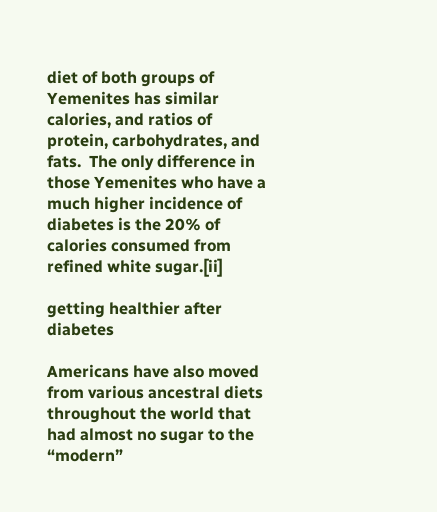diet of both groups of Yemenites has similar calories, and ratios of protein, carbohydrates, and fats.  The only difference in those Yemenites who have a much higher incidence of diabetes is the 20% of calories consumed from refined white sugar.[ii]

getting healthier after diabetes

Americans have also moved from various ancestral diets throughout the world that had almost no sugar to the “modern”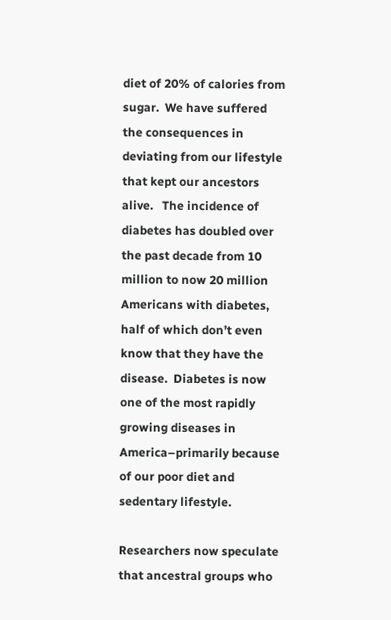diet of 20% of calories from sugar.  We have suffered the consequences in deviating from our lifestyle that kept our ancestors alive.   The incidence of diabetes has doubled over the past decade from 10 million to now 20 million Americans with diabetes, half of which don’t even know that they have the disease.  Diabetes is now one of the most rapidly growing diseases in America–primarily because of our poor diet and sedentary lifestyle.

Researchers now speculate that ancestral groups who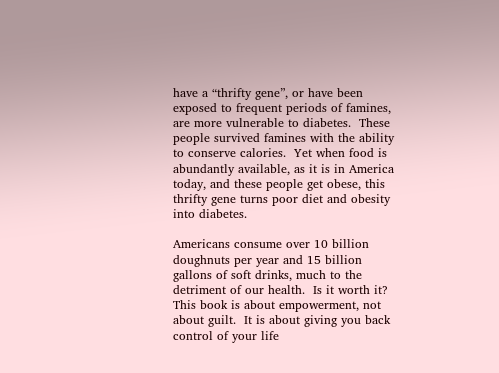have a “thrifty gene”, or have been exposed to frequent periods of famines, are more vulnerable to diabetes.  These people survived famines with the ability to conserve calories.  Yet when food is abundantly available, as it is in America today, and these people get obese, this thrifty gene turns poor diet and obesity into diabetes.

Americans consume over 10 billion doughnuts per year and 15 billion gallons of soft drinks, much to the detriment of our health.  Is it worth it?  This book is about empowerment, not about guilt.  It is about giving you back control of your life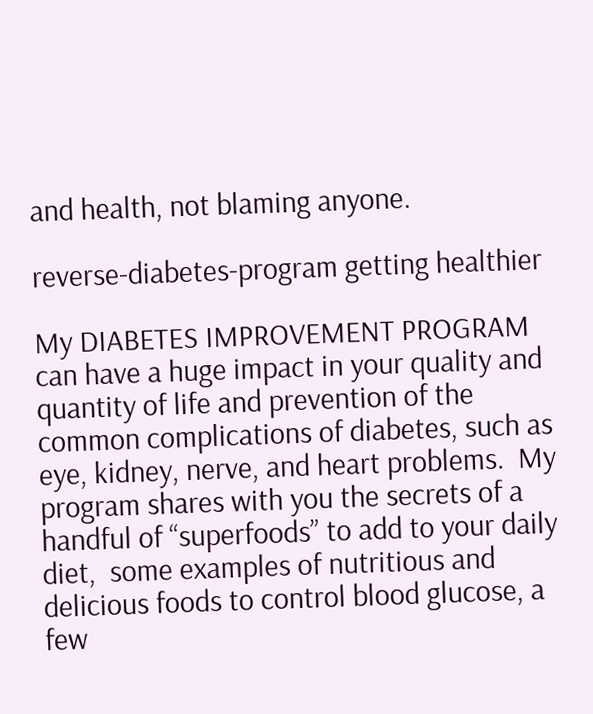and health, not blaming anyone.

reverse-diabetes-program getting healthier

My DIABETES IMPROVEMENT PROGRAM can have a huge impact in your quality and quantity of life and prevention of the common complications of diabetes, such as eye, kidney, nerve, and heart problems.  My program shares with you the secrets of a handful of “superfoods” to add to your daily diet,  some examples of nutritious and delicious foods to control blood glucose, a few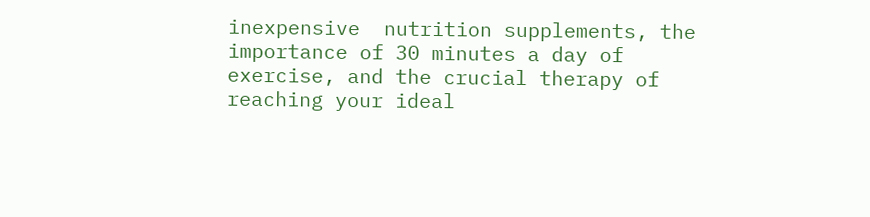inexpensive  nutrition supplements, the importance of 30 minutes a day of exercise, and the crucial therapy of reaching your ideal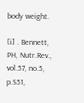body weight.

[i] . Bennett, PH, Nutr.Rev., vol.57, no.5, p.S51,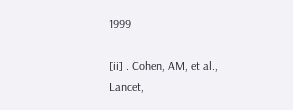1999

[ii] . Cohen, AM, et al., Lancet,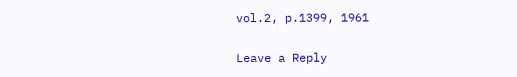vol.2, p.1399, 1961

Leave a Reply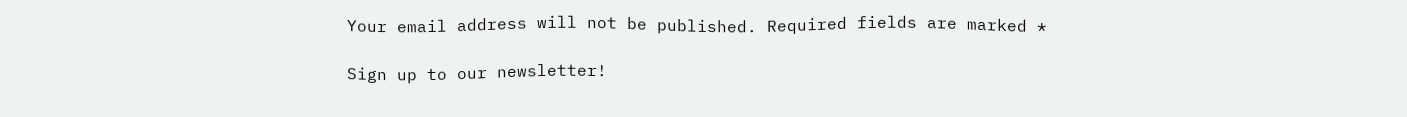Your email address will not be published. Required fields are marked *

Sign up to our newsletter!